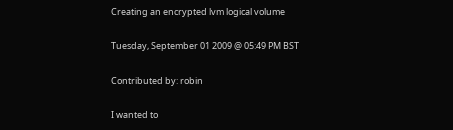Creating an encrypted lvm logical volume

Tuesday, September 01 2009 @ 05:49 PM BST

Contributed by: robin

I wanted to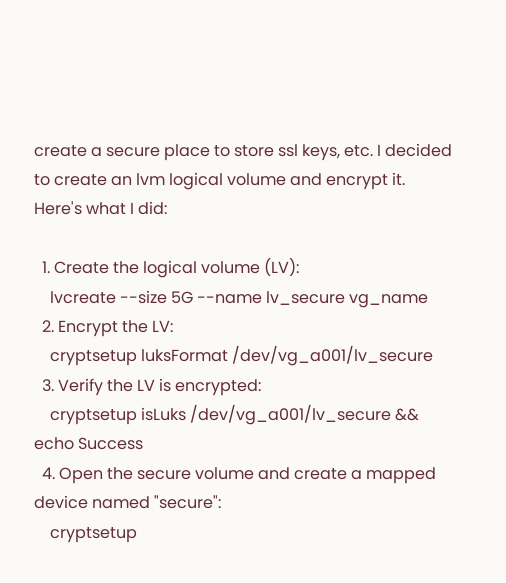create a secure place to store ssl keys, etc. I decided to create an lvm logical volume and encrypt it. Here's what I did:

  1. Create the logical volume (LV):
    lvcreate --size 5G --name lv_secure vg_name
  2. Encrypt the LV:
    cryptsetup luksFormat /dev/vg_a001/lv_secure
  3. Verify the LV is encrypted:
    cryptsetup isLuks /dev/vg_a001/lv_secure && echo Success
  4. Open the secure volume and create a mapped device named "secure":
    cryptsetup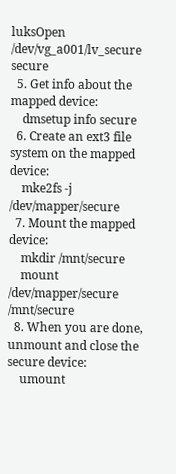luksOpen /dev/vg_a001/lv_secure secure
  5. Get info about the mapped device:
    dmsetup info secure
  6. Create an ext3 file system on the mapped device:
    mke2fs -j /dev/mapper/secure
  7. Mount the mapped device:
    mkdir /mnt/secure
    mount /dev/mapper/secure /mnt/secure
  8. When you are done, unmount and close the secure device:
    umount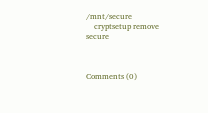/mnt/secure
    cryptsetup remove secure



Comments (0)